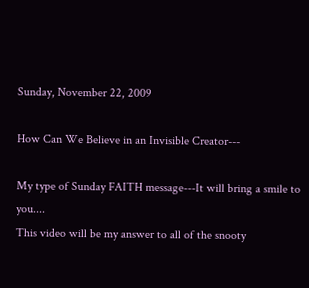Sunday, November 22, 2009

How Can We Believe in an Invisible Creator---

My type of Sunday FAITH message---It will bring a smile to you....
This video will be my answer to all of the snooty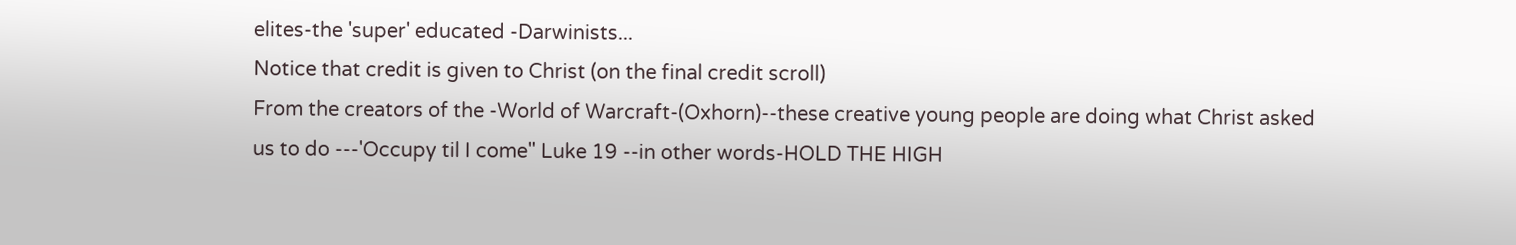elites-the 'super' educated -Darwinists...
Notice that credit is given to Christ (on the final credit scroll)
From the creators of the -World of Warcraft-(Oxhorn)--these creative young people are doing what Christ asked us to do ---'Occupy til I come" Luke 19 --in other words-HOLD THE HIGH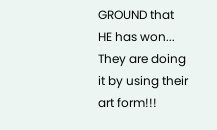GROUND that HE has won...
They are doing it by using their art form!!!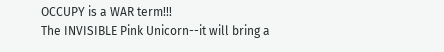OCCUPY is a WAR term!!!
The INVISIBLE Pink Unicorn--it will bring a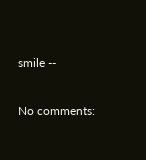smile --

No comments: